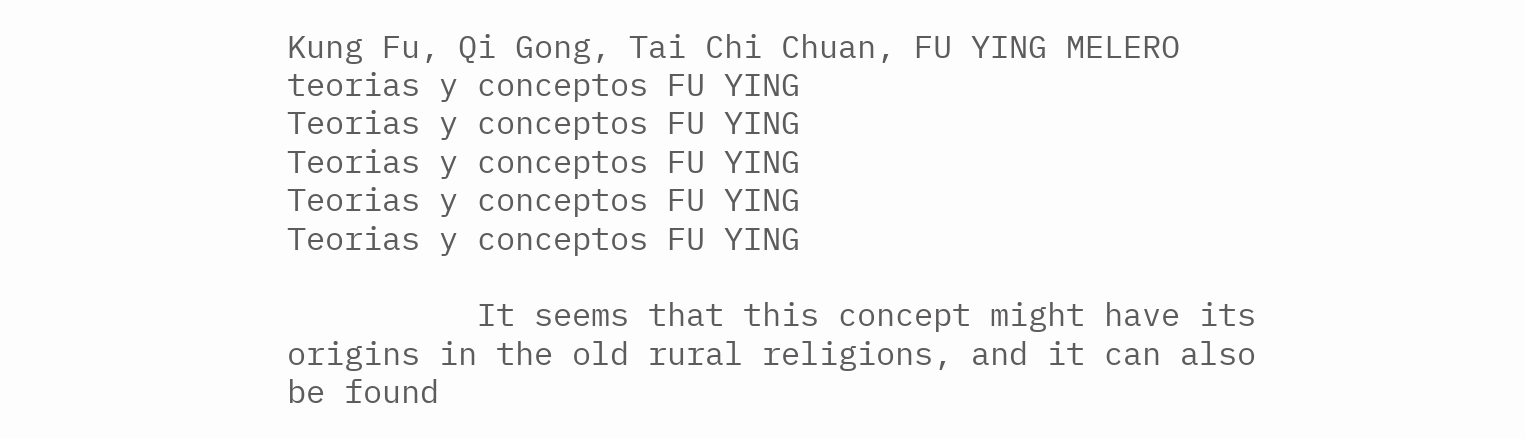Kung Fu, Qi Gong, Tai Chi Chuan, FU YING MELERO
teorias y conceptos FU YING
Teorias y conceptos FU YING
Teorias y conceptos FU YING
Teorias y conceptos FU YING
Teorias y conceptos FU YING

          It seems that this concept might have its origins in the old rural religions, and it can also be found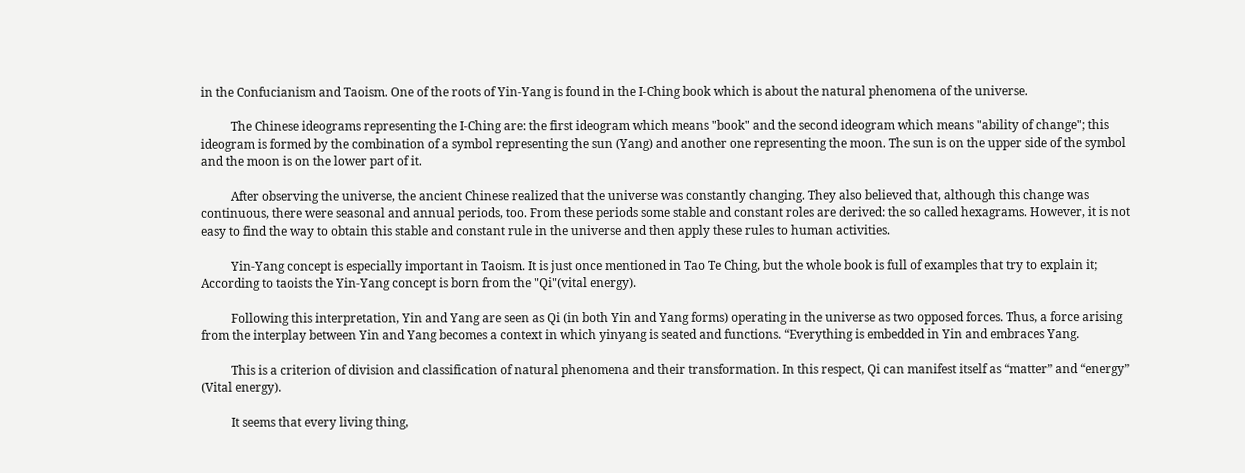in the Confucianism and Taoism. One of the roots of Yin-Yang is found in the I-Ching book which is about the natural phenomena of the universe.

          The Chinese ideograms representing the I-Ching are: the first ideogram which means "book" and the second ideogram which means "ability of change"; this ideogram is formed by the combination of a symbol representing the sun (Yang) and another one representing the moon. The sun is on the upper side of the symbol and the moon is on the lower part of it.

          After observing the universe, the ancient Chinese realized that the universe was constantly changing. They also believed that, although this change was continuous, there were seasonal and annual periods, too. From these periods some stable and constant roles are derived: the so called hexagrams. However, it is not easy to find the way to obtain this stable and constant rule in the universe and then apply these rules to human activities.

          Yin-Yang concept is especially important in Taoism. It is just once mentioned in Tao Te Ching, but the whole book is full of examples that try to explain it; According to taoists the Yin-Yang concept is born from the "Qi"(vital energy).

          Following this interpretation, Yin and Yang are seen as Qi (in both Yin and Yang forms) operating in the universe as two opposed forces. Thus, a force arising from the interplay between Yin and Yang becomes a context in which yinyang is seated and functions. “Everything is embedded in Yin and embraces Yang.

          This is a criterion of division and classification of natural phenomena and their transformation. In this respect, Qi can manifest itself as “matter” and “energy” (Vital energy).

          It seems that every living thing,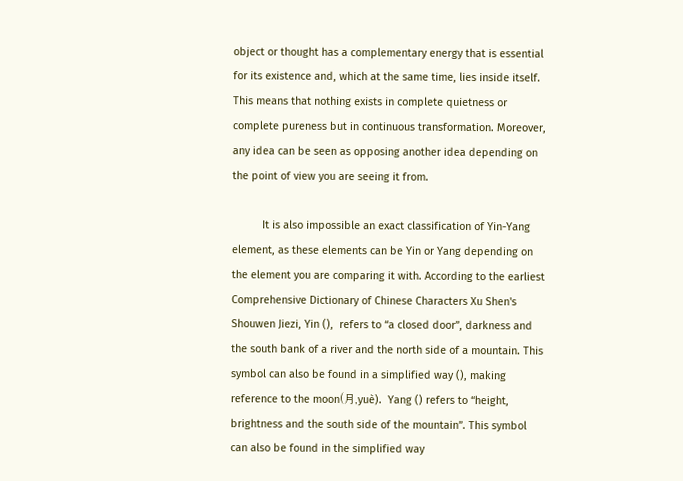object or thought has a complementary energy that is essential for its existence and, which at the same time, lies inside itself. This means that nothing exists in complete quietness or complete pureness but in continuous transformation. Moreover, any idea can be seen as opposing another idea depending on the point of view you are seeing it from.

          It is also impossible an exact classification of Yin-Yang element, as these elements can be Yin or Yang depending on the element you are comparing it with. According to the earliest Comprehensive Dictionary of Chinese Characters Xu Shen's Shouwen Jiezi, Yin (),  refers to “a closed door”, darkness and the south bank of a river and the north side of a mountain. This symbol can also be found in a simplified way (), making reference to the moon(月,yuè).  Yang () refers to “height, brightness and the south side of the mountain”. This symbol can also be found in the simplified way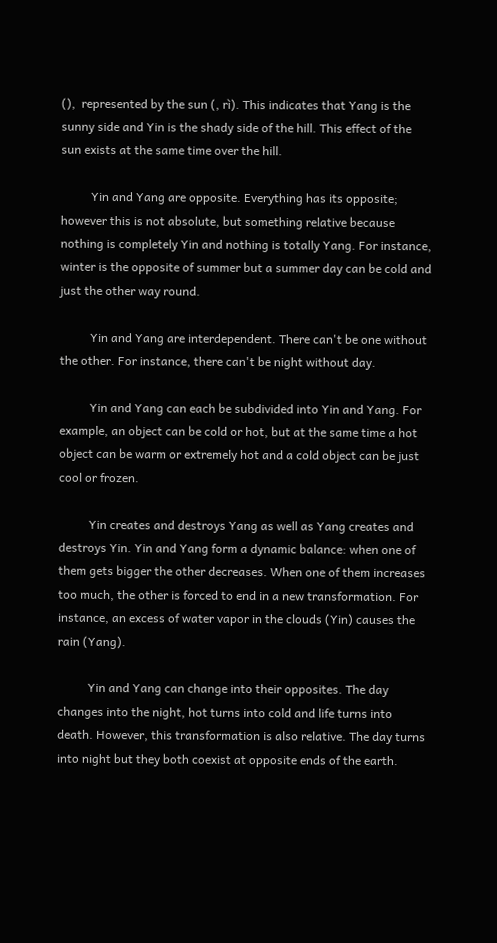(),  represented by the sun (, rì). This indicates that Yang is the sunny side and Yin is the shady side of the hill. This effect of the sun exists at the same time over the hill.

          Yin and Yang are opposite. Everything has its opposite; however this is not absolute, but something relative because nothing is completely Yin and nothing is totally Yang. For instance, winter is the opposite of summer but a summer day can be cold and just the other way round.

          Yin and Yang are interdependent. There can't be one without the other. For instance, there can't be night without day.

          Yin and Yang can each be subdivided into Yin and Yang. For example, an object can be cold or hot, but at the same time a hot object can be warm or extremely hot and a cold object can be just cool or frozen.

          Yin creates and destroys Yang as well as Yang creates and destroys Yin. Yin and Yang form a dynamic balance: when one of them gets bigger the other decreases. When one of them increases too much, the other is forced to end in a new transformation. For instance, an excess of water vapor in the clouds (Yin) causes the rain (Yang).

          Yin and Yang can change into their opposites. The day changes into the night, hot turns into cold and life turns into death. However, this transformation is also relative. The day turns into night but they both coexist at opposite ends of the earth.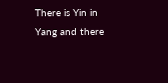There is Yin in Yang and there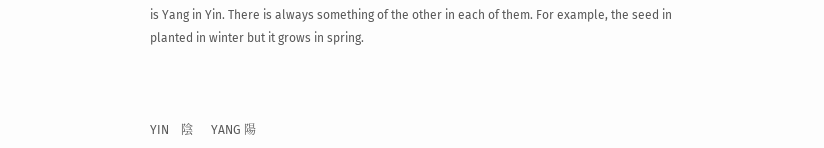is Yang in Yin. There is always something of the other in each of them. For example, the seed in planted in winter but it grows in spring.



YIN    陰      YANG 陽